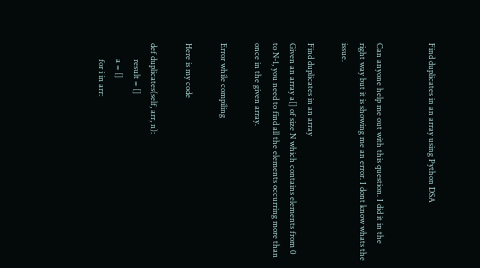Find duplicates in an array using Python DSA


Can anyone help me out with this question. I did it in the right way but it is showing me an error. I dont know whats the issue.

Find duplicates in an array
Given an array a[] of size N which contains elements from 0 to N-1, you need to find all the elements occurring more than once in the given array.

Error while compiling

Here is my code

def duplicates(self, arr, n):
        result = []
        a = []
        for i in arr: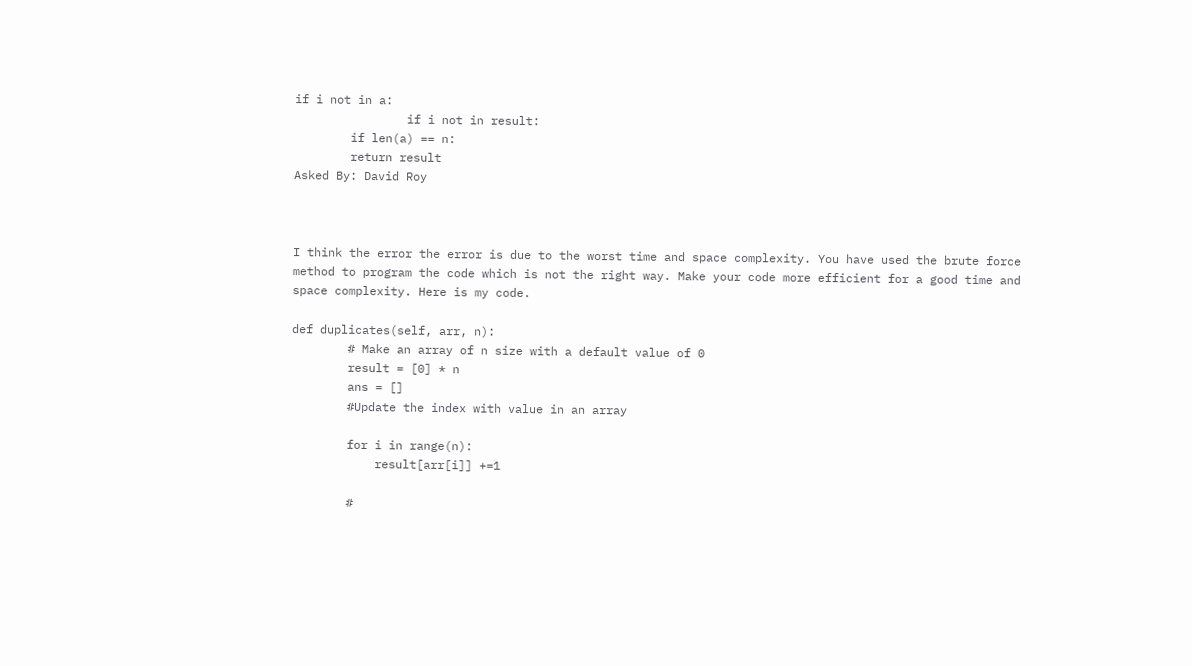if i not in a:
                if i not in result:
        if len(a) == n:
        return result
Asked By: David Roy



I think the error the error is due to the worst time and space complexity. You have used the brute force method to program the code which is not the right way. Make your code more efficient for a good time and space complexity. Here is my code.

def duplicates(self, arr, n):
        # Make an array of n size with a default value of 0
        result = [0] * n
        ans = []
        #Update the index with value in an array

        for i in range(n):
            result[arr[i]] +=1

        #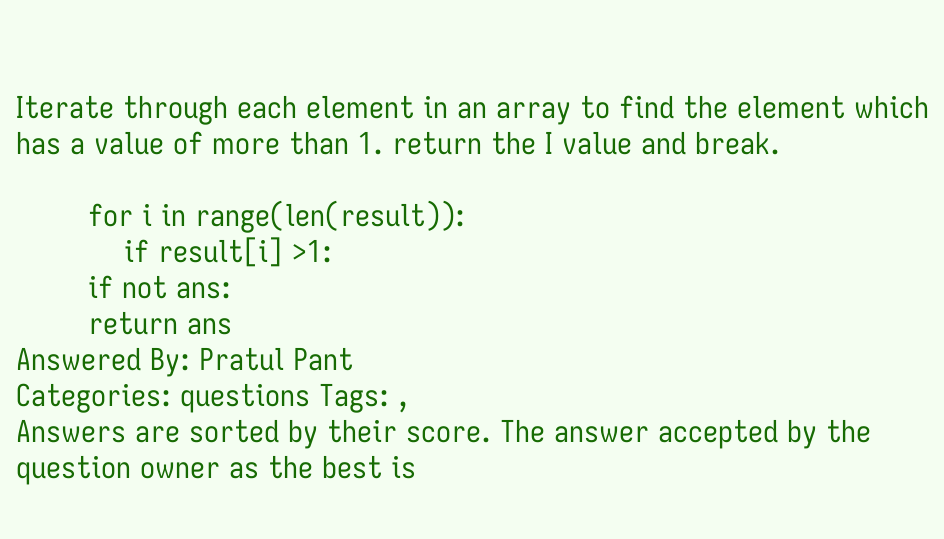Iterate through each element in an array to find the element which has a value of more than 1. return the I value and break.

        for i in range(len(result)):
            if result[i] >1:
        if not ans:
        return ans
Answered By: Pratul Pant
Categories: questions Tags: ,
Answers are sorted by their score. The answer accepted by the question owner as the best is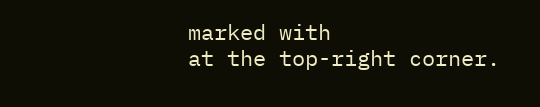marked with
at the top-right corner.